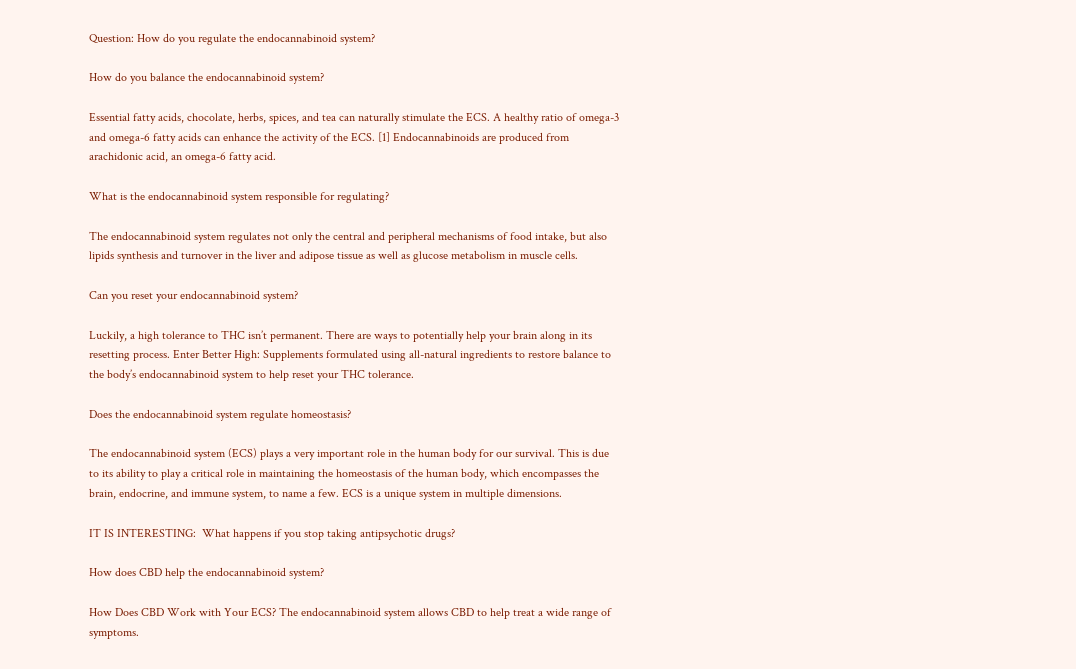Question: How do you regulate the endocannabinoid system?

How do you balance the endocannabinoid system?

Essential fatty acids, chocolate, herbs, spices, and tea can naturally stimulate the ECS. A healthy ratio of omega-3 and omega-6 fatty acids can enhance the activity of the ECS. [1] Endocannabinoids are produced from arachidonic acid, an omega-6 fatty acid.

What is the endocannabinoid system responsible for regulating?

The endocannabinoid system regulates not only the central and peripheral mechanisms of food intake, but also lipids synthesis and turnover in the liver and adipose tissue as well as glucose metabolism in muscle cells.

Can you reset your endocannabinoid system?

Luckily, a high tolerance to THC isn’t permanent. There are ways to potentially help your brain along in its resetting process. Enter Better High: Supplements formulated using all-natural ingredients to restore balance to the body’s endocannabinoid system to help reset your THC tolerance.

Does the endocannabinoid system regulate homeostasis?

The endocannabinoid system (ECS) plays a very important role in the human body for our survival. This is due to its ability to play a critical role in maintaining the homeostasis of the human body, which encompasses the brain, endocrine, and immune system, to name a few. ECS is a unique system in multiple dimensions.

IT IS INTERESTING:  What happens if you stop taking antipsychotic drugs?

How does CBD help the endocannabinoid system?

How Does CBD Work with Your ECS? The endocannabinoid system allows CBD to help treat a wide range of symptoms.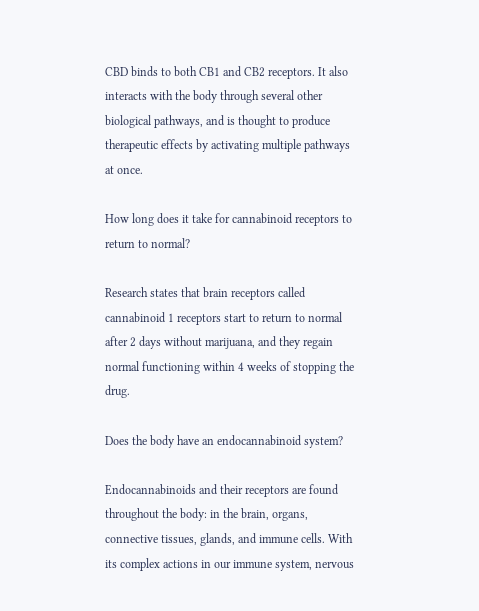CBD binds to both CB1 and CB2 receptors. It also interacts with the body through several other biological pathways, and is thought to produce therapeutic effects by activating multiple pathways at once.

How long does it take for cannabinoid receptors to return to normal?

Research states that brain receptors called cannabinoid 1 receptors start to return to normal after 2 days without marijuana, and they regain normal functioning within 4 weeks of stopping the drug.

Does the body have an endocannabinoid system?

Endocannabinoids and their receptors are found throughout the body: in the brain, organs, connective tissues, glands, and immune cells. With its complex actions in our immune system, nervous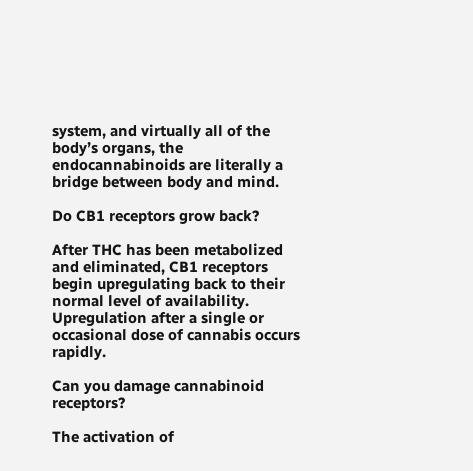system, and virtually all of the body’s organs, the endocannabinoids are literally a bridge between body and mind.

Do CB1 receptors grow back?

After THC has been metabolized and eliminated, CB1 receptors begin upregulating back to their normal level of availability. Upregulation after a single or occasional dose of cannabis occurs rapidly.

Can you damage cannabinoid receptors?

The activation of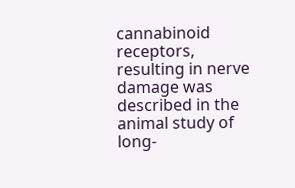cannabinoid receptors, resulting in nerve damage was described in the animal study of long-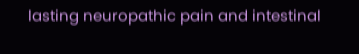lasting neuropathic pain and intestinal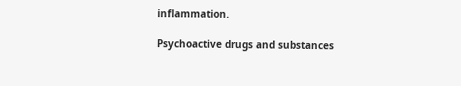inflammation.

Psychoactive drugs and substances